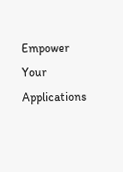Empower Your Applications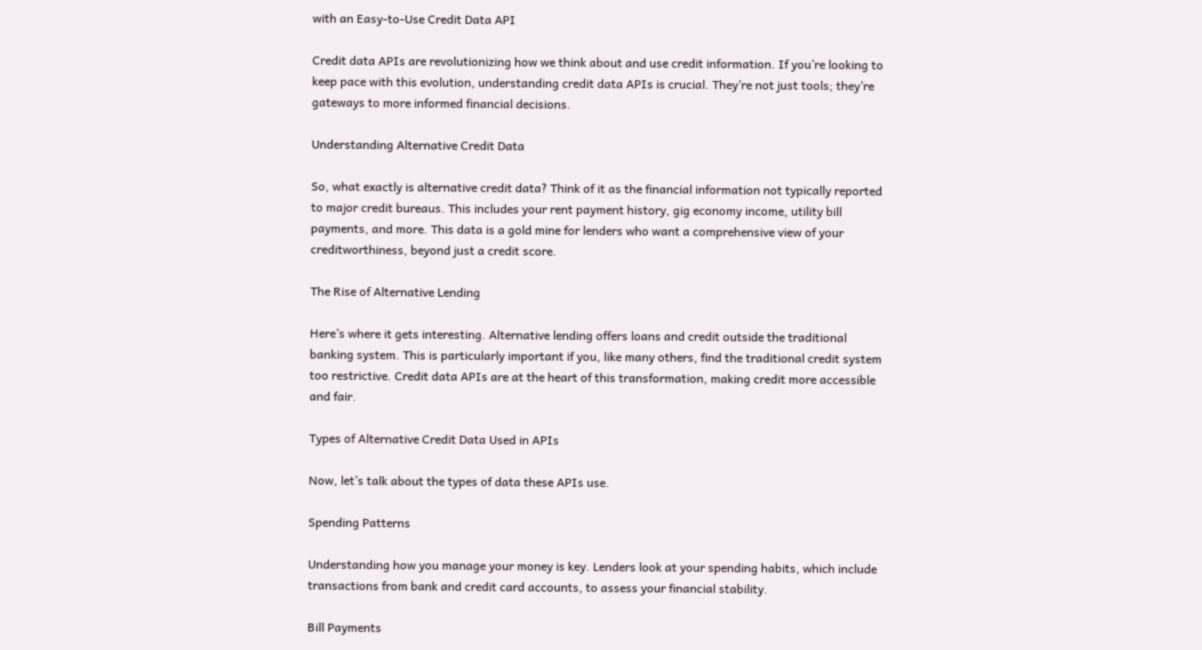with an Easy-to-Use Credit Data API

Credit data APIs are revolutionizing how we think about and use credit information. If you’re looking to keep pace with this evolution, understanding credit data APIs is crucial. They’re not just tools; they’re gateways to more informed financial decisions.

Understanding Alternative Credit Data

So, what exactly is alternative credit data? Think of it as the financial information not typically reported to major credit bureaus. This includes your rent payment history, gig economy income, utility bill payments, and more. This data is a gold mine for lenders who want a comprehensive view of your creditworthiness, beyond just a credit score.

The Rise of Alternative Lending

Here’s where it gets interesting. Alternative lending offers loans and credit outside the traditional banking system. This is particularly important if you, like many others, find the traditional credit system too restrictive. Credit data APIs are at the heart of this transformation, making credit more accessible and fair.

Types of Alternative Credit Data Used in APIs

Now, let’s talk about the types of data these APIs use.

Spending Patterns

Understanding how you manage your money is key. Lenders look at your spending habits, which include transactions from bank and credit card accounts, to assess your financial stability.

Bill Payments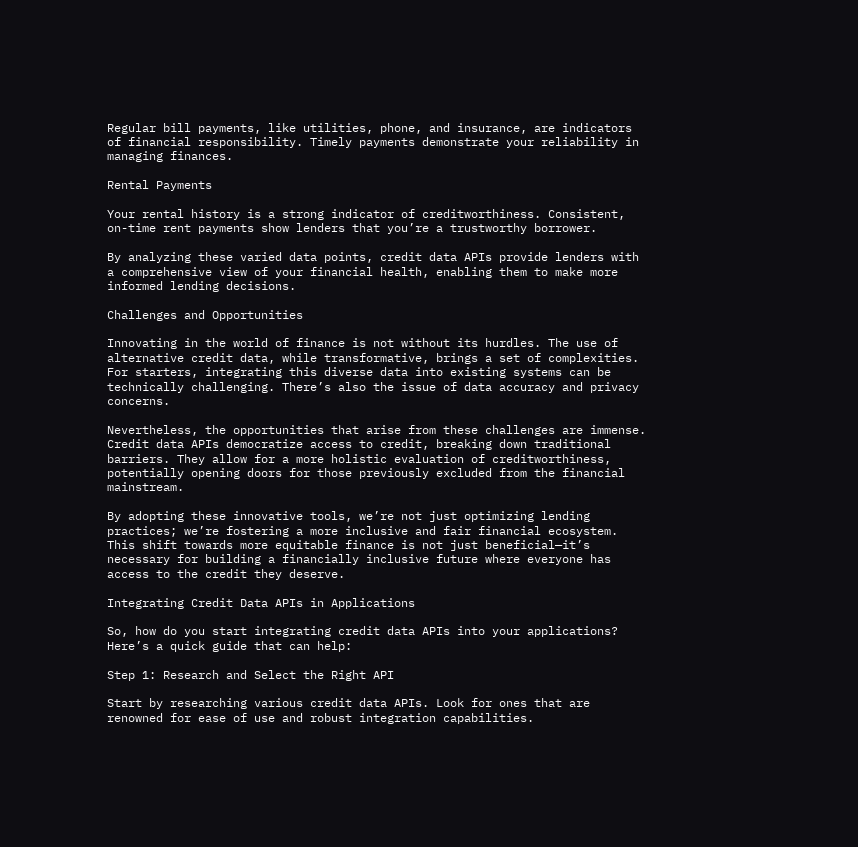Regular bill payments, like utilities, phone, and insurance, are indicators of financial responsibility. Timely payments demonstrate your reliability in managing finances.

Rental Payments

Your rental history is a strong indicator of creditworthiness. Consistent, on-time rent payments show lenders that you’re a trustworthy borrower.

By analyzing these varied data points, credit data APIs provide lenders with a comprehensive view of your financial health, enabling them to make more informed lending decisions.

Challenges and Opportunities

Innovating in the world of finance is not without its hurdles. The use of alternative credit data, while transformative, brings a set of complexities. For starters, integrating this diverse data into existing systems can be technically challenging. There’s also the issue of data accuracy and privacy concerns.

Nevertheless, the opportunities that arise from these challenges are immense. Credit data APIs democratize access to credit, breaking down traditional barriers. They allow for a more holistic evaluation of creditworthiness, potentially opening doors for those previously excluded from the financial mainstream.

By adopting these innovative tools, we’re not just optimizing lending practices; we’re fostering a more inclusive and fair financial ecosystem. This shift towards more equitable finance is not just beneficial—it’s necessary for building a financially inclusive future where everyone has access to the credit they deserve.

Integrating Credit Data APIs in Applications

So, how do you start integrating credit data APIs into your applications? Here’s a quick guide that can help:

Step 1: Research and Select the Right API

Start by researching various credit data APIs. Look for ones that are renowned for ease of use and robust integration capabilities.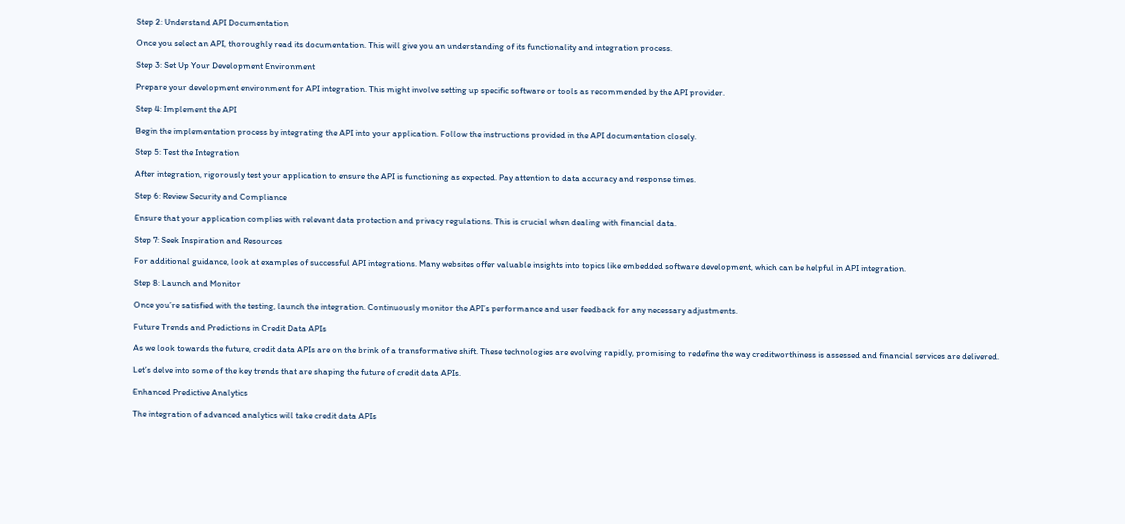Step 2: Understand API Documentation

Once you select an API, thoroughly read its documentation. This will give you an understanding of its functionality and integration process.

Step 3: Set Up Your Development Environment

Prepare your development environment for API integration. This might involve setting up specific software or tools as recommended by the API provider.

Step 4: Implement the API

Begin the implementation process by integrating the API into your application. Follow the instructions provided in the API documentation closely.

Step 5: Test the Integration

After integration, rigorously test your application to ensure the API is functioning as expected. Pay attention to data accuracy and response times.

Step 6: Review Security and Compliance

Ensure that your application complies with relevant data protection and privacy regulations. This is crucial when dealing with financial data.

Step 7: Seek Inspiration and Resources

For additional guidance, look at examples of successful API integrations. Many websites offer valuable insights into topics like embedded software development, which can be helpful in API integration.

Step 8: Launch and Monitor

Once you’re satisfied with the testing, launch the integration. Continuously monitor the API’s performance and user feedback for any necessary adjustments.

Future Trends and Predictions in Credit Data APIs

As we look towards the future, credit data APIs are on the brink of a transformative shift. These technologies are evolving rapidly, promising to redefine the way creditworthiness is assessed and financial services are delivered.

Let’s delve into some of the key trends that are shaping the future of credit data APIs.

Enhanced Predictive Analytics

The integration of advanced analytics will take credit data APIs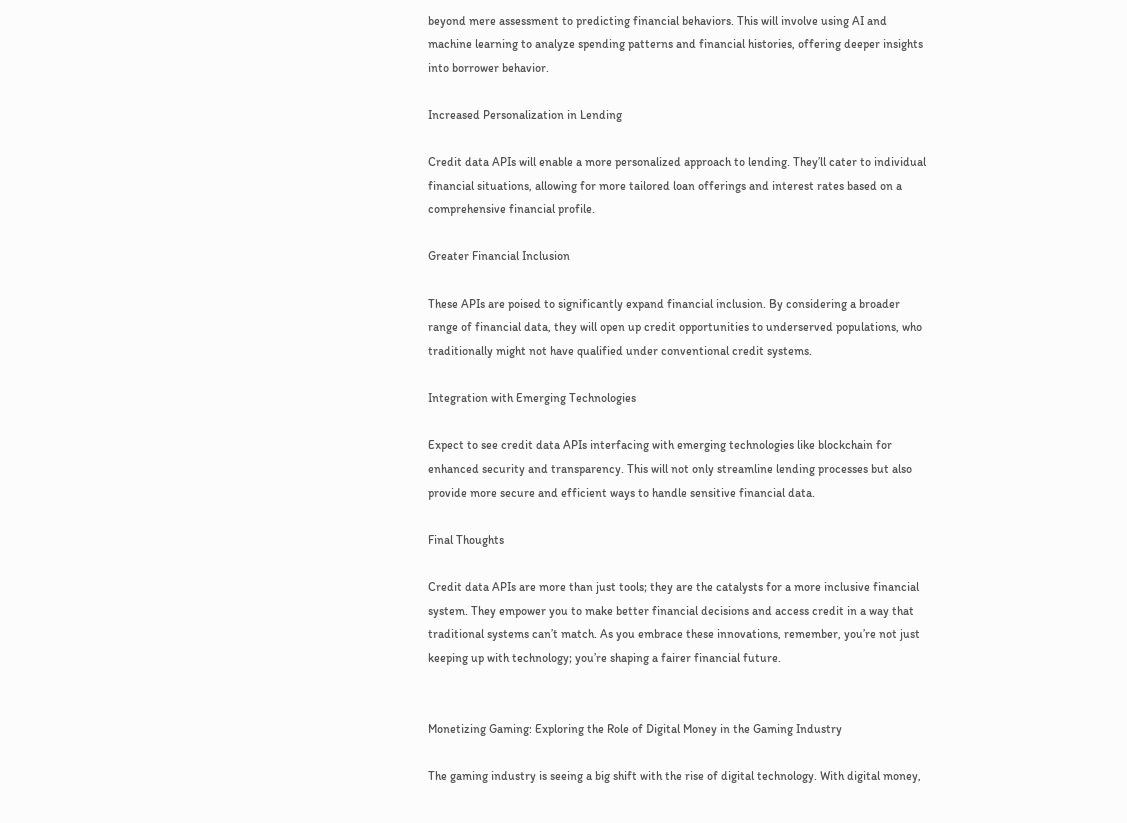beyond mere assessment to predicting financial behaviors. This will involve using AI and machine learning to analyze spending patterns and financial histories, offering deeper insights into borrower behavior.

Increased Personalization in Lending

Credit data APIs will enable a more personalized approach to lending. They’ll cater to individual financial situations, allowing for more tailored loan offerings and interest rates based on a comprehensive financial profile.

Greater Financial Inclusion

These APIs are poised to significantly expand financial inclusion. By considering a broader range of financial data, they will open up credit opportunities to underserved populations, who traditionally might not have qualified under conventional credit systems.

Integration with Emerging Technologies

Expect to see credit data APIs interfacing with emerging technologies like blockchain for enhanced security and transparency. This will not only streamline lending processes but also provide more secure and efficient ways to handle sensitive financial data.

Final Thoughts

Credit data APIs are more than just tools; they are the catalysts for a more inclusive financial system. They empower you to make better financial decisions and access credit in a way that traditional systems can’t match. As you embrace these innovations, remember, you’re not just keeping up with technology; you’re shaping a fairer financial future.


Monetizing Gaming: Exploring the Role of Digital Money in the Gaming Industry

The gaming industry is seeing a big shift with the rise of digital technology. With digital money,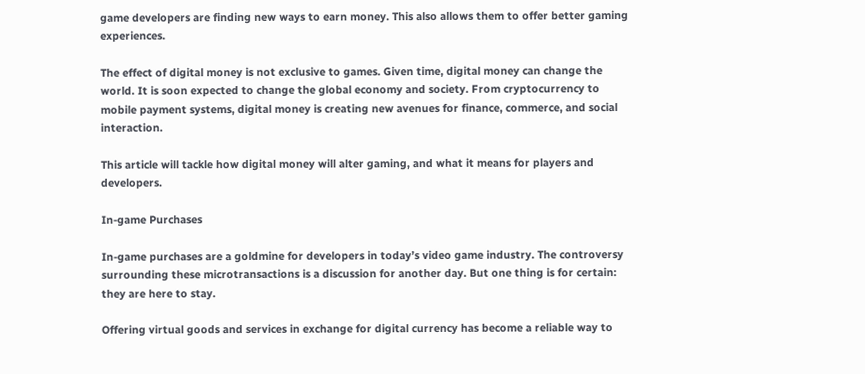game developers are finding new ways to earn money. This also allows them to offer better gaming experiences.

The effect of digital money is not exclusive to games. Given time, digital money can change the world. It is soon expected to change the global economy and society. From cryptocurrency to mobile payment systems, digital money is creating new avenues for finance, commerce, and social interaction.

This article will tackle how digital money will alter gaming, and what it means for players and developers.

In-game Purchases

In-game purchases are a goldmine for developers in today’s video game industry. The controversy surrounding these microtransactions is a discussion for another day. But one thing is for certain: they are here to stay.

Offering virtual goods and services in exchange for digital currency has become a reliable way to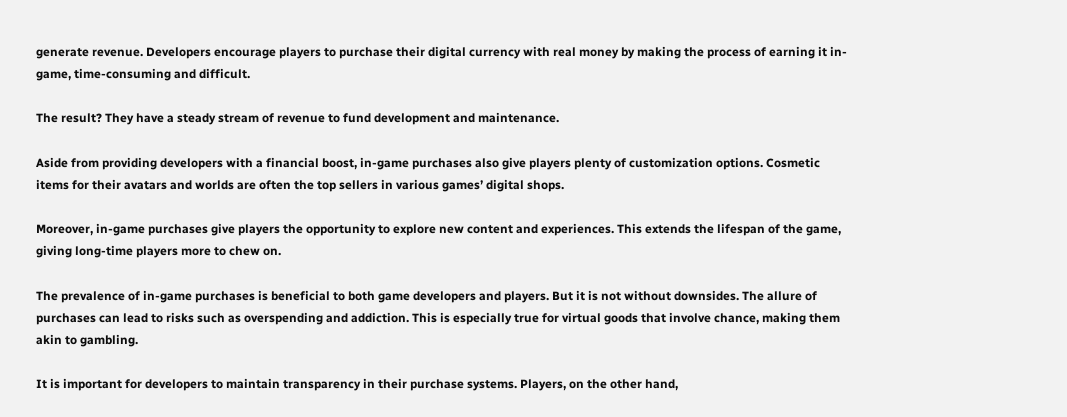generate revenue. Developers encourage players to purchase their digital currency with real money by making the process of earning it in-game, time-consuming and difficult.

The result? They have a steady stream of revenue to fund development and maintenance.

Aside from providing developers with a financial boost, in-game purchases also give players plenty of customization options. Cosmetic items for their avatars and worlds are often the top sellers in various games’ digital shops.

Moreover, in-game purchases give players the opportunity to explore new content and experiences. This extends the lifespan of the game, giving long-time players more to chew on.

The prevalence of in-game purchases is beneficial to both game developers and players. But it is not without downsides. The allure of purchases can lead to risks such as overspending and addiction. This is especially true for virtual goods that involve chance, making them akin to gambling.

It is important for developers to maintain transparency in their purchase systems. Players, on the other hand,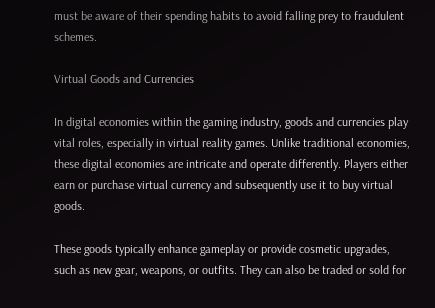must be aware of their spending habits to avoid falling prey to fraudulent schemes.

Virtual Goods and Currencies

In digital economies within the gaming industry, goods and currencies play vital roles, especially in virtual reality games. Unlike traditional economies, these digital economies are intricate and operate differently. Players either earn or purchase virtual currency and subsequently use it to buy virtual goods.

These goods typically enhance gameplay or provide cosmetic upgrades, such as new gear, weapons, or outfits. They can also be traded or sold for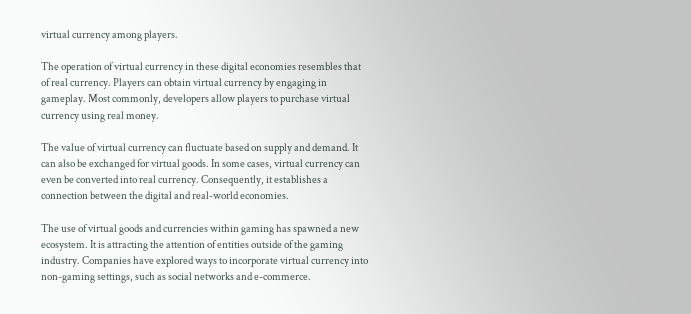virtual currency among players.

The operation of virtual currency in these digital economies resembles that of real currency. Players can obtain virtual currency by engaging in gameplay. Most commonly, developers allow players to purchase virtual currency using real money.

The value of virtual currency can fluctuate based on supply and demand. It can also be exchanged for virtual goods. In some cases, virtual currency can even be converted into real currency. Consequently, it establishes a connection between the digital and real-world economies.

The use of virtual goods and currencies within gaming has spawned a new ecosystem. It is attracting the attention of entities outside of the gaming industry. Companies have explored ways to incorporate virtual currency into non-gaming settings, such as social networks and e-commerce.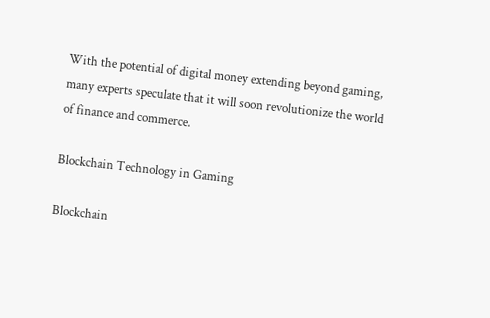With the potential of digital money extending beyond gaming, many experts speculate that it will soon revolutionize the world of finance and commerce.

Blockchain Technology in Gaming

Blockchain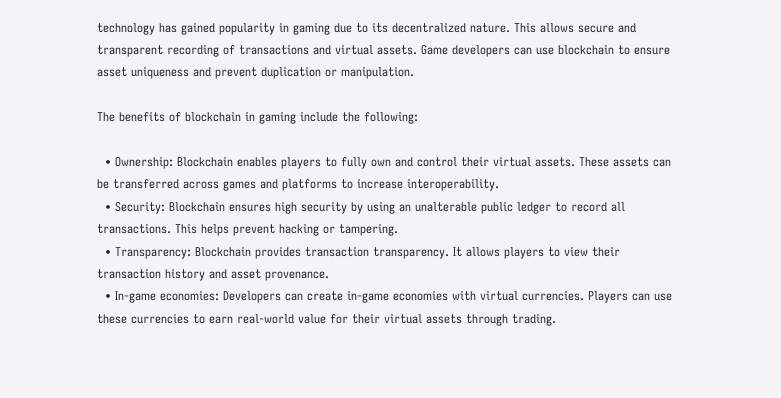technology has gained popularity in gaming due to its decentralized nature. This allows secure and transparent recording of transactions and virtual assets. Game developers can use blockchain to ensure asset uniqueness and prevent duplication or manipulation.

The benefits of blockchain in gaming include the following:

  • Ownership: Blockchain enables players to fully own and control their virtual assets. These assets can be transferred across games and platforms to increase interoperability.
  • Security: Blockchain ensures high security by using an unalterable public ledger to record all transactions. This helps prevent hacking or tampering.
  • Transparency: Blockchain provides transaction transparency. It allows players to view their transaction history and asset provenance.
  • In-game economies: Developers can create in-game economies with virtual currencies. Players can use these currencies to earn real-world value for their virtual assets through trading.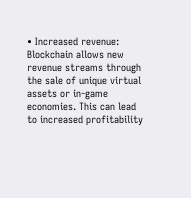• Increased revenue: Blockchain allows new revenue streams through the sale of unique virtual assets or in-game economies. This can lead to increased profitability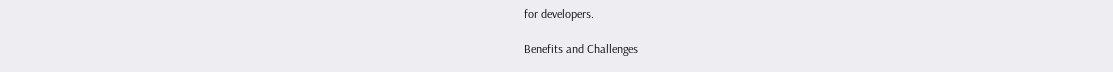for developers.

Benefits and Challenges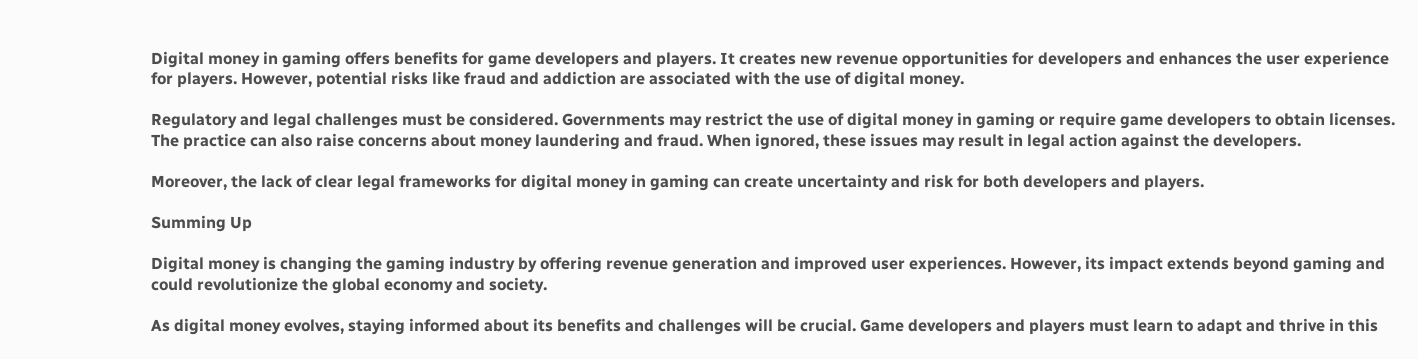Digital money in gaming offers benefits for game developers and players. It creates new revenue opportunities for developers and enhances the user experience for players. However, potential risks like fraud and addiction are associated with the use of digital money.

Regulatory and legal challenges must be considered. Governments may restrict the use of digital money in gaming or require game developers to obtain licenses. The practice can also raise concerns about money laundering and fraud. When ignored, these issues may result in legal action against the developers.

Moreover, the lack of clear legal frameworks for digital money in gaming can create uncertainty and risk for both developers and players.

Summing Up

Digital money is changing the gaming industry by offering revenue generation and improved user experiences. However, its impact extends beyond gaming and could revolutionize the global economy and society.

As digital money evolves, staying informed about its benefits and challenges will be crucial. Game developers and players must learn to adapt and thrive in this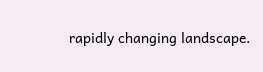rapidly changing landscape.